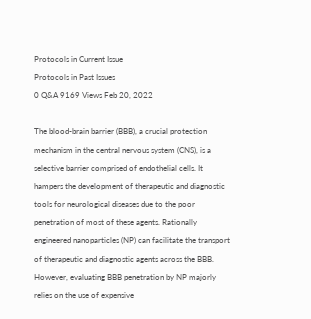Protocols in Current Issue
Protocols in Past Issues
0 Q&A 9169 Views Feb 20, 2022

The blood-brain barrier (BBB), a crucial protection mechanism in the central nervous system (CNS), is a selective barrier comprised of endothelial cells. It hampers the development of therapeutic and diagnostic tools for neurological diseases due to the poor penetration of most of these agents. Rationally engineered nanoparticles (NP) can facilitate the transport of therapeutic and diagnostic agents across the BBB. However, evaluating BBB penetration by NP majorly relies on the use of expensive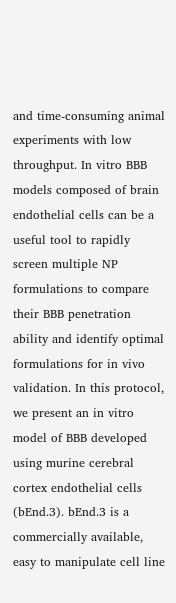and time-consuming animal experiments with low throughput. In vitro BBB models composed of brain endothelial cells can be a useful tool to rapidly screen multiple NP formulations to compare their BBB penetration ability and identify optimal formulations for in vivo validation. In this protocol, we present an in vitro model of BBB developed using murine cerebral cortex endothelial cells (bEnd.3). bEnd.3 is a commercially available, easy to manipulate cell line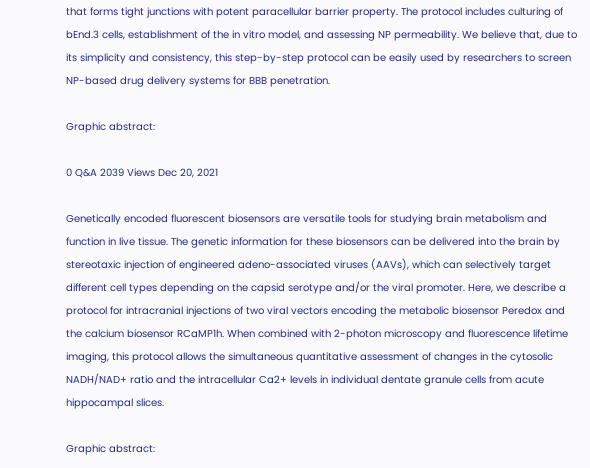that forms tight junctions with potent paracellular barrier property. The protocol includes culturing of bEnd.3 cells, establishment of the in vitro model, and assessing NP permeability. We believe that, due to its simplicity and consistency, this step-by-step protocol can be easily used by researchers to screen NP-based drug delivery systems for BBB penetration.

Graphic abstract:

0 Q&A 2039 Views Dec 20, 2021

Genetically encoded fluorescent biosensors are versatile tools for studying brain metabolism and function in live tissue. The genetic information for these biosensors can be delivered into the brain by stereotaxic injection of engineered adeno-associated viruses (AAVs), which can selectively target different cell types depending on the capsid serotype and/or the viral promoter. Here, we describe a protocol for intracranial injections of two viral vectors encoding the metabolic biosensor Peredox and the calcium biosensor RCaMP1h. When combined with 2-photon microscopy and fluorescence lifetime imaging, this protocol allows the simultaneous quantitative assessment of changes in the cytosolic NADH/NAD+ ratio and the intracellular Ca2+ levels in individual dentate granule cells from acute hippocampal slices.

Graphic abstract: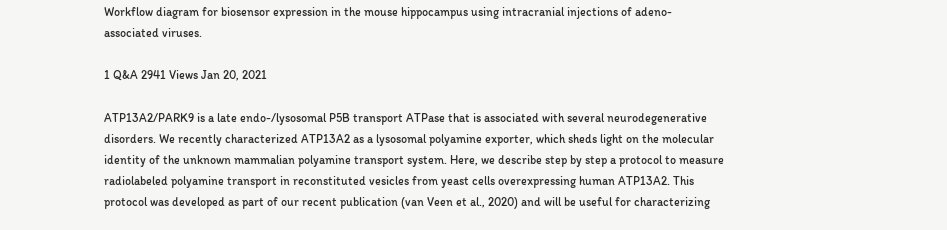Workflow diagram for biosensor expression in the mouse hippocampus using intracranial injections of adeno-associated viruses.

1 Q&A 2941 Views Jan 20, 2021

ATP13A2/PARK9 is a late endo-/lysosomal P5B transport ATPase that is associated with several neurodegenerative disorders. We recently characterized ATP13A2 as a lysosomal polyamine exporter, which sheds light on the molecular identity of the unknown mammalian polyamine transport system. Here, we describe step by step a protocol to measure radiolabeled polyamine transport in reconstituted vesicles from yeast cells overexpressing human ATP13A2. This protocol was developed as part of our recent publication (van Veen et al., 2020) and will be useful for characterizing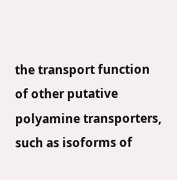the transport function of other putative polyamine transporters, such as isoforms of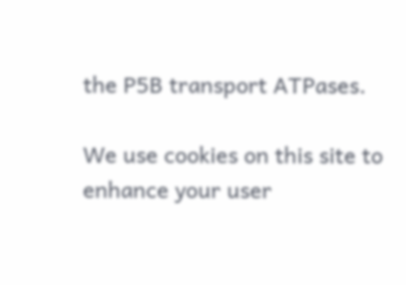the P5B transport ATPases.

We use cookies on this site to enhance your user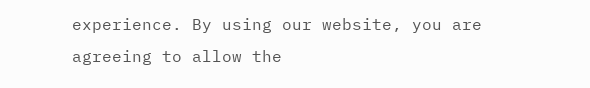experience. By using our website, you are agreeing to allow the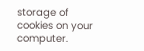storage of cookies on your computer.